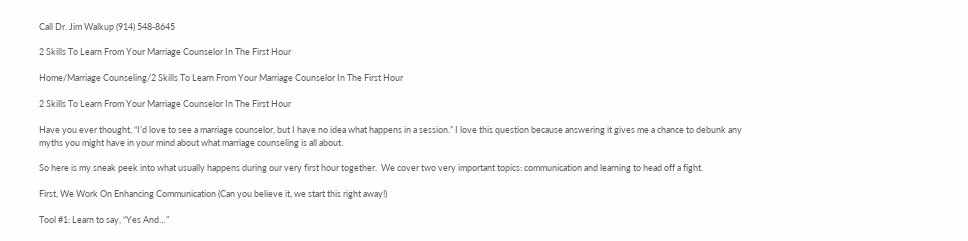Call Dr. Jim Walkup (914) 548-8645

2 Skills To Learn From Your Marriage Counselor In The First Hour

Home/Marriage Counseling/2 Skills To Learn From Your Marriage Counselor In The First Hour

2 Skills To Learn From Your Marriage Counselor In The First Hour

Have you ever thought, “I’d love to see a marriage counselor, but I have no idea what happens in a session.” I love this question because answering it gives me a chance to debunk any myths you might have in your mind about what marriage counseling is all about.

So here is my sneak peek into what usually happens during our very first hour together.  We cover two very important topics: communication and learning to head off a fight.

First, We Work On Enhancing Communication (Can you believe it, we start this right away!)

Tool #1: Learn to say, “Yes And…”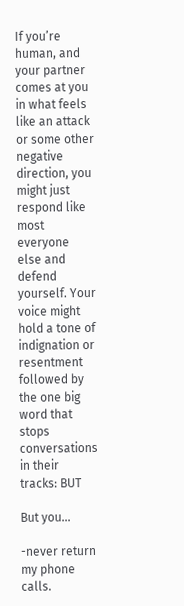If you’re human, and your partner comes at you in what feels like an attack or some other negative direction, you might just respond like most everyone else and defend yourself. Your voice might hold a tone of indignation or resentment followed by the one big word that stops conversations in their tracks: BUT

But you…

-never return my phone calls.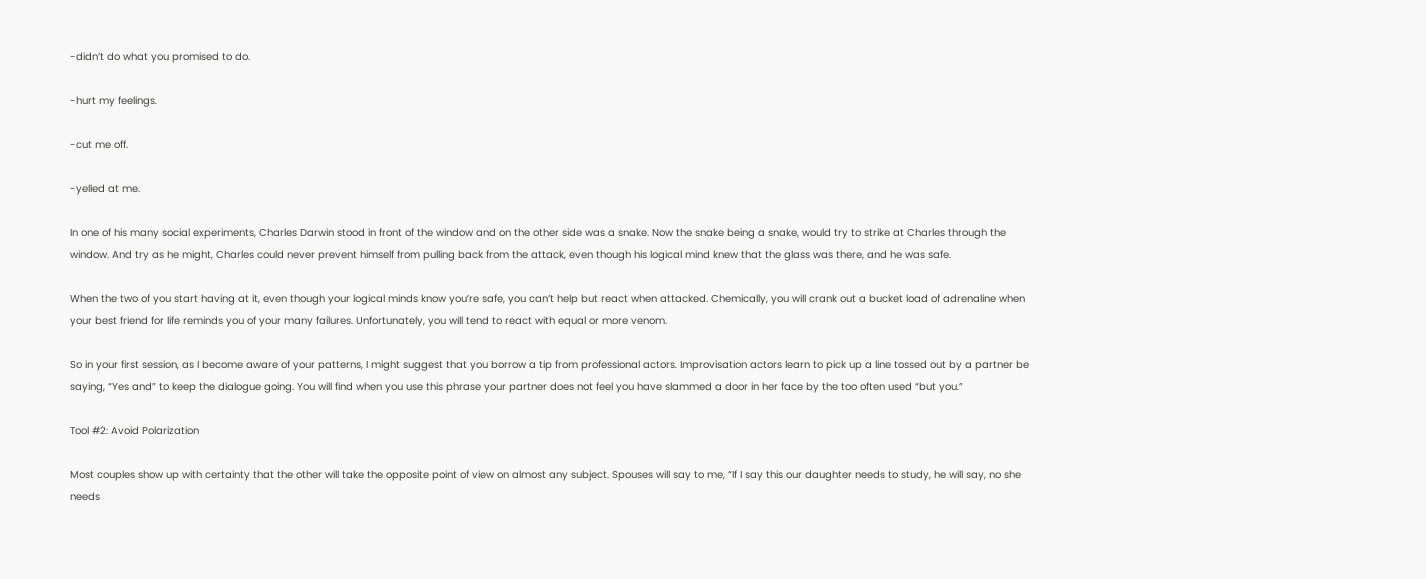-didn’t do what you promised to do.

-hurt my feelings.

-cut me off.

-yelled at me.

In one of his many social experiments, Charles Darwin stood in front of the window and on the other side was a snake. Now the snake being a snake, would try to strike at Charles through the window. And try as he might, Charles could never prevent himself from pulling back from the attack, even though his logical mind knew that the glass was there, and he was safe.

When the two of you start having at it, even though your logical minds know you’re safe, you can’t help but react when attacked. Chemically, you will crank out a bucket load of adrenaline when your best friend for life reminds you of your many failures. Unfortunately, you will tend to react with equal or more venom.

So in your first session, as I become aware of your patterns, I might suggest that you borrow a tip from professional actors. Improvisation actors learn to pick up a line tossed out by a partner be saying, “Yes and” to keep the dialogue going. You will find when you use this phrase your partner does not feel you have slammed a door in her face by the too often used “but you.”

Tool #2: Avoid Polarization

Most couples show up with certainty that the other will take the opposite point of view on almost any subject. Spouses will say to me, “If I say this our daughter needs to study, he will say, no she needs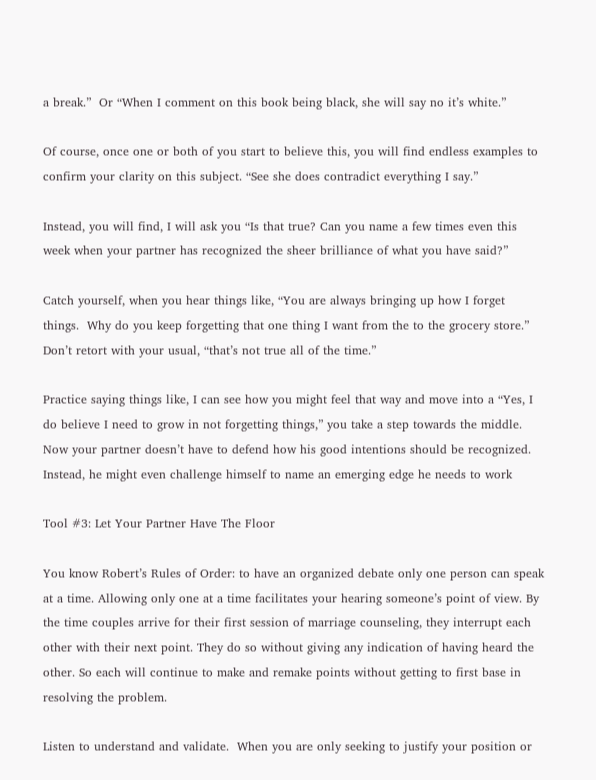a break.”  Or “When I comment on this book being black, she will say no it’s white.”

Of course, once one or both of you start to believe this, you will find endless examples to confirm your clarity on this subject. “See she does contradict everything I say.”

Instead, you will find, I will ask you “Is that true? Can you name a few times even this week when your partner has recognized the sheer brilliance of what you have said?”

Catch yourself, when you hear things like, “You are always bringing up how I forget things.  Why do you keep forgetting that one thing I want from the to the grocery store.” Don’t retort with your usual, “that’s not true all of the time.”

Practice saying things like, I can see how you might feel that way and move into a “Yes, I do believe I need to grow in not forgetting things,” you take a step towards the middle. Now your partner doesn’t have to defend how his good intentions should be recognized. Instead, he might even challenge himself to name an emerging edge he needs to work

Tool #3: Let Your Partner Have The Floor

You know Robert’s Rules of Order: to have an organized debate only one person can speak at a time. Allowing only one at a time facilitates your hearing someone’s point of view. By the time couples arrive for their first session of marriage counseling, they interrupt each other with their next point. They do so without giving any indication of having heard the other. So each will continue to make and remake points without getting to first base in resolving the problem.

Listen to understand and validate.  When you are only seeking to justify your position or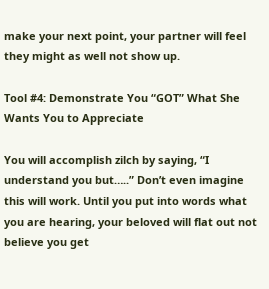make your next point, your partner will feel they might as well not show up.

Tool #4: Demonstrate You “GOT” What She Wants You to Appreciate

You will accomplish zilch by saying, “I understand you but…..” Don’t even imagine this will work. Until you put into words what you are hearing, your beloved will flat out not believe you get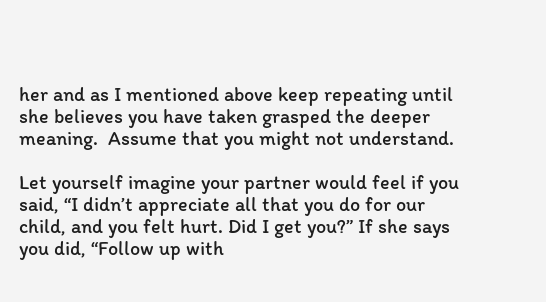her and as I mentioned above keep repeating until she believes you have taken grasped the deeper meaning.  Assume that you might not understand.

Let yourself imagine your partner would feel if you said, “I didn’t appreciate all that you do for our child, and you felt hurt. Did I get you?” If she says you did, “Follow up with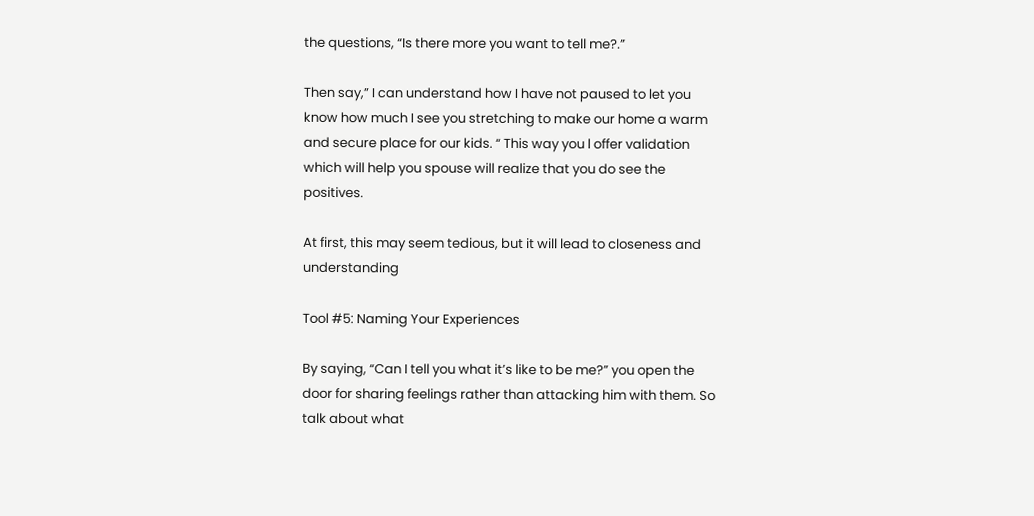the questions, “Is there more you want to tell me?.”

Then say,” I can understand how I have not paused to let you know how much I see you stretching to make our home a warm and secure place for our kids. “ This way you l offer validation which will help you spouse will realize that you do see the positives.

At first, this may seem tedious, but it will lead to closeness and understanding

Tool #5: Naming Your Experiences

By saying, “Can I tell you what it’s like to be me?” you open the door for sharing feelings rather than attacking him with them. So talk about what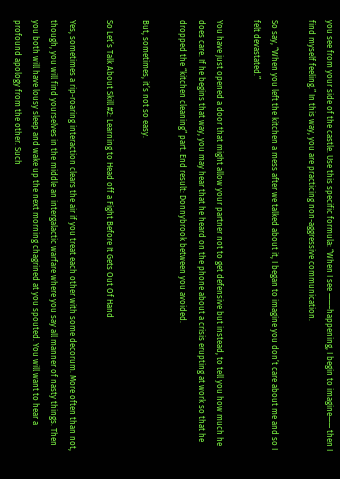you see from your side of the castle. Use this specific formula: “When I see ——–happening, I begin to imagine—— then I find myself feeling.” In this way, you are practicing non-aggressive communication.

So say, “When you left the kitchen a mess after we talked about it, I began to imagine you don’t care about me and so I felt devastated.”

You have just opened a door that might allow your partner not to get defensive but instead, to tell you how much he does care. If he begins that way, you may hear that he heard on the phone about a crisis erupting at work so that he dropped the “kitchen cleaning” part. End result: Donnybrook between you avoided.

But, sometimes, it’s not so easy.

So Let’s Talk About Skill #2: Learning to Head off a Fight Before It Gets Out Of Hand

Yes, sometimes a rip-roaring interaction clears the air if you treat each other with some decorum. More often than not, though, you will find yourselves in the middle an intergalactic warfare where you say all manner of nasty things. Then you both will have lousy sleep and wake up the next morning chagrined at you spouted. You will want to hear a profound apology from the other. Such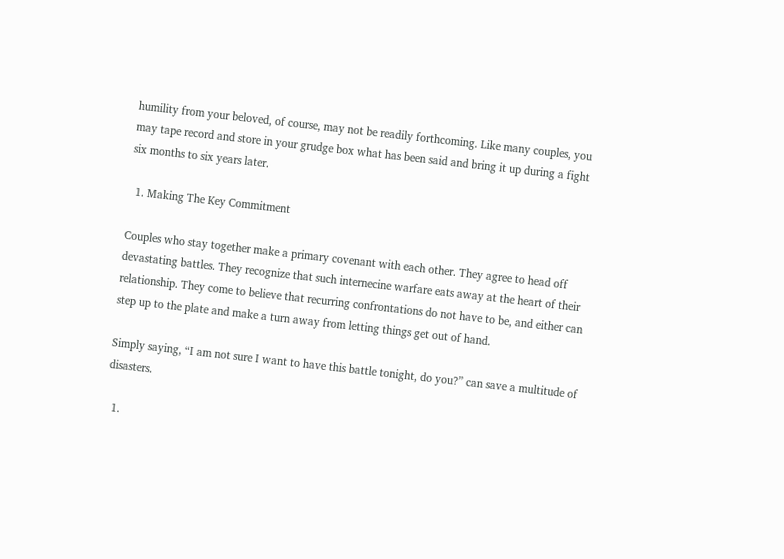humility from your beloved, of course, may not be readily forthcoming. Like many couples, you may tape record and store in your grudge box what has been said and bring it up during a fight six months to six years later.

  1. Making The Key Commitment

Couples who stay together make a primary covenant with each other. They agree to head off devastating battles. They recognize that such internecine warfare eats away at the heart of their relationship. They come to believe that recurring confrontations do not have to be, and either can step up to the plate and make a turn away from letting things get out of hand.

Simply saying, “I am not sure I want to have this battle tonight, do you?” can save a multitude of disasters.

  1.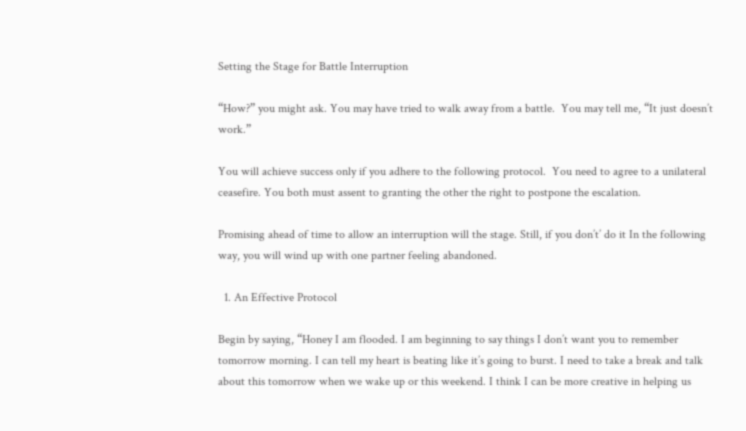Setting the Stage for Battle Interruption

“How?” you might ask. You may have tried to walk away from a battle.  You may tell me, “It just doesn’t work.”

You will achieve success only if you adhere to the following protocol.  You need to agree to a unilateral ceasefire. You both must assent to granting the other the right to postpone the escalation.

Promising ahead of time to allow an interruption will the stage. Still, if you don’t’ do it In the following way, you will wind up with one partner feeling abandoned.

  1. An Effective Protocol

Begin by saying, “Honey I am flooded. I am beginning to say things I don’t want you to remember tomorrow morning. I can tell my heart is beating like it’s going to burst. I need to take a break and talk about this tomorrow when we wake up or this weekend. I think I can be more creative in helping us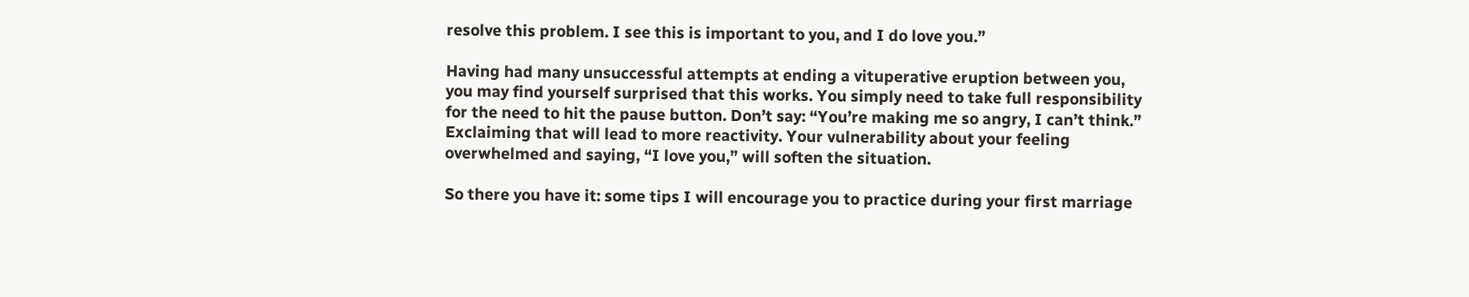resolve this problem. I see this is important to you, and I do love you.”

Having had many unsuccessful attempts at ending a vituperative eruption between you, you may find yourself surprised that this works. You simply need to take full responsibility for the need to hit the pause button. Don’t say: “You’re making me so angry, I can’t think.” Exclaiming that will lead to more reactivity. Your vulnerability about your feeling overwhelmed and saying, “I love you,” will soften the situation.

So there you have it: some tips I will encourage you to practice during your first marriage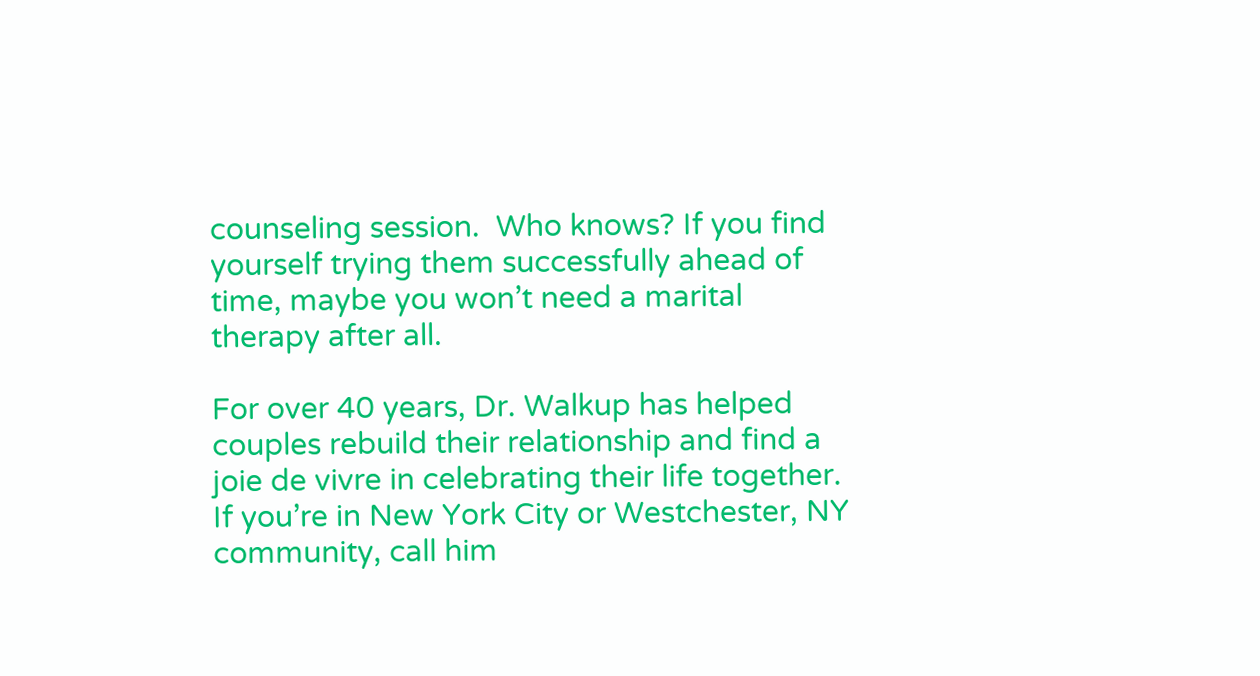counseling session.  Who knows? If you find yourself trying them successfully ahead of time, maybe you won’t need a marital therapy after all.

For over 40 years, Dr. Walkup has helped couples rebuild their relationship and find a joie de vivre in celebrating their life together.  If you’re in New York City or Westchester, NY community, call him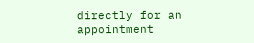directly for an appointment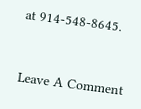at 914-548-8645.


Leave A Comment